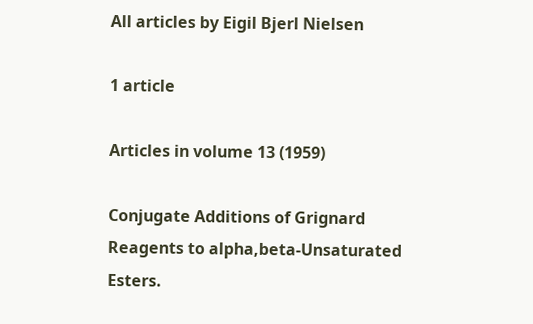All articles by Eigil Bjerl Nielsen

1 article

Articles in volume 13 (1959)

Conjugate Additions of Grignard Reagents to alpha,beta-Unsaturated Esters.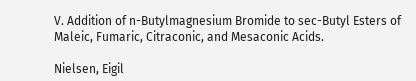V. Addition of n-Butylmagnesium Bromide to sec-Butyl Esters of Maleic, Fumaric, Citraconic, and Mesaconic Acids.

Nielsen, Eigil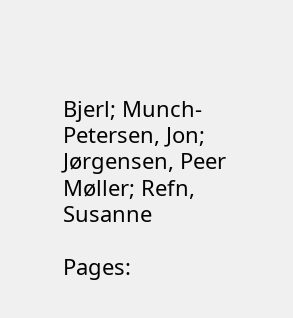Bjerl; Munch-Petersen, Jon; Jørgensen, Peer Møller; Refn, Susanne

Pages: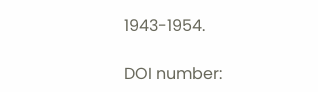1943-1954.

DOI number: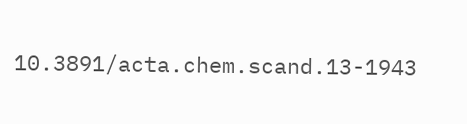10.3891/acta.chem.scand.13-1943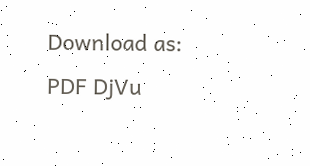Download as: PDF DjVu